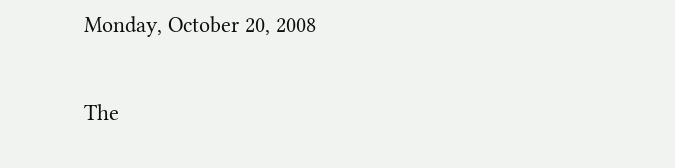Monday, October 20, 2008

The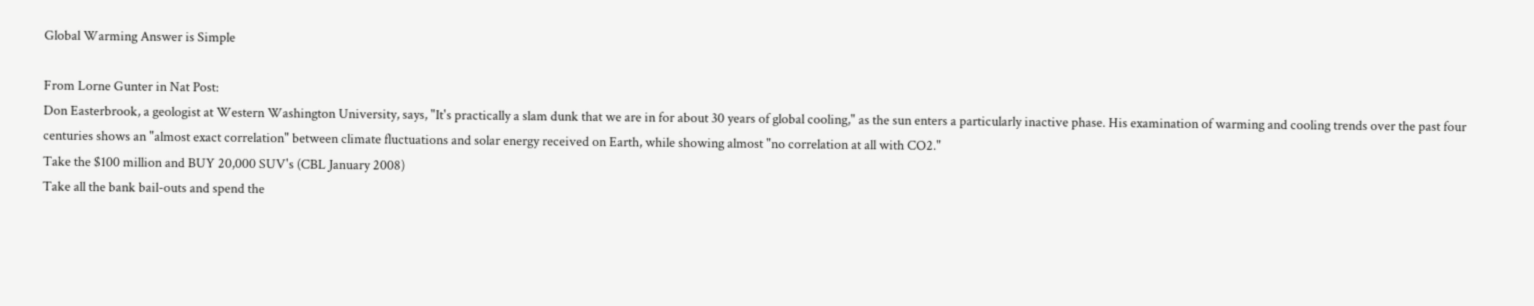Global Warming Answer is Simple

From Lorne Gunter in Nat Post:
Don Easterbrook, a geologist at Western Washington University, says, "It's practically a slam dunk that we are in for about 30 years of global cooling," as the sun enters a particularly inactive phase. His examination of warming and cooling trends over the past four centuries shows an "almost exact correlation" between climate fluctuations and solar energy received on Earth, while showing almost "no correlation at all with CO2."
Take the $100 million and BUY 20,000 SUV's (CBL January 2008)
Take all the bank bail-outs and spend the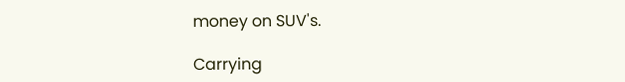money on SUV's.

Carrying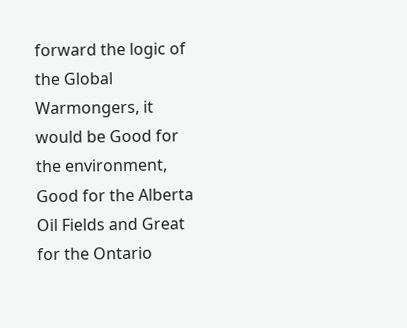forward the logic of the Global Warmongers, it would be Good for the environment, Good for the Alberta Oil Fields and Great for the Ontario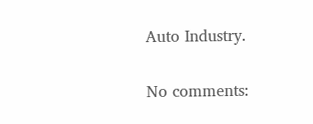Auto Industry.

No comments: